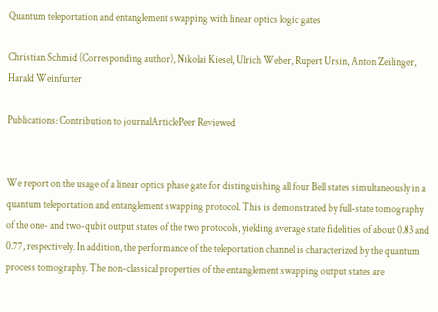Quantum teleportation and entanglement swapping with linear optics logic gates

Christian Schmid (Corresponding author), Nikolai Kiesel, Ulrich Weber, Rupert Ursin, Anton Zeilinger, Harald Weinfurter

Publications: Contribution to journalArticlePeer Reviewed


We report on the usage of a linear optics phase gate for distinguishing all four Bell states simultaneously in a quantum teleportation and entanglement swapping protocol. This is demonstrated by full-state tomography of the one- and two-qubit output states of the two protocols, yielding average state fidelities of about 0.83 and 0.77, respectively. In addition, the performance of the teleportation channel is characterized by the quantum process tomography. The non-classical properties of the entanglement swapping output states are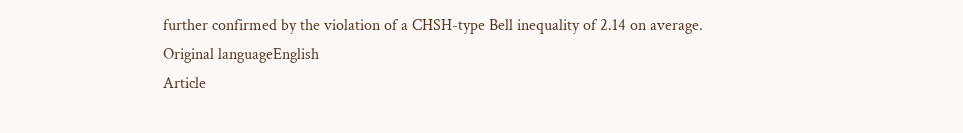further confirmed by the violation of a CHSH-type Bell inequality of 2.14 on average.
Original languageEnglish
Article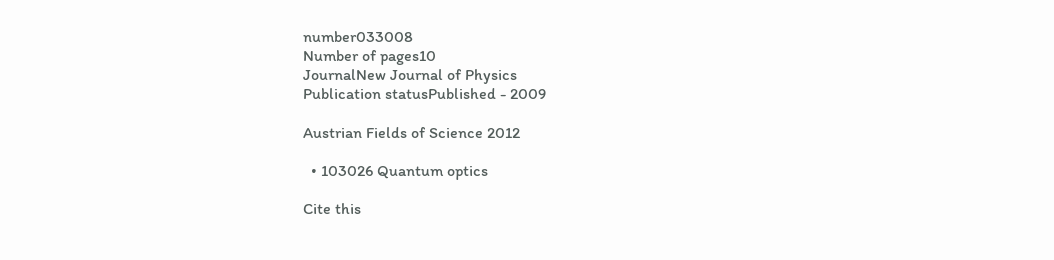number033008
Number of pages10
JournalNew Journal of Physics
Publication statusPublished - 2009

Austrian Fields of Science 2012

  • 103026 Quantum optics

Cite this